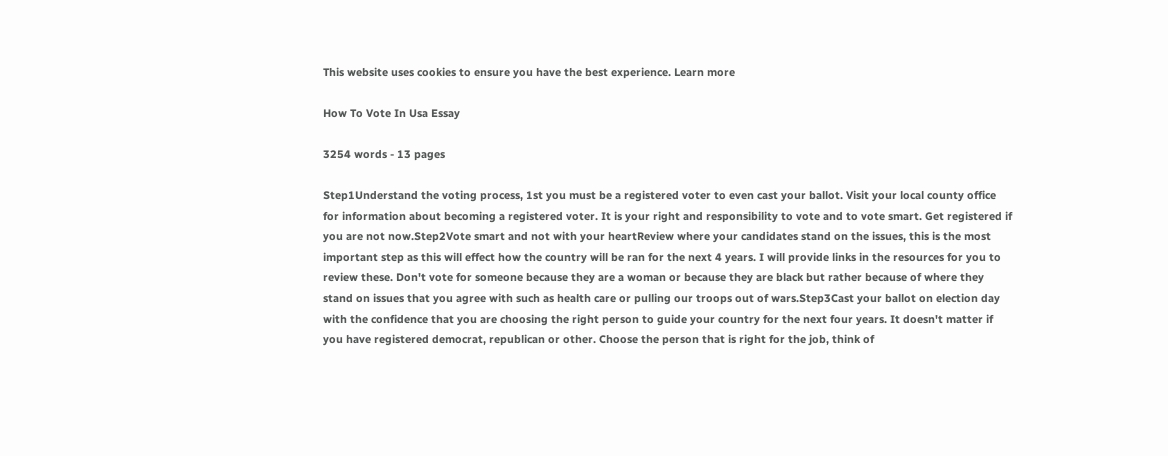This website uses cookies to ensure you have the best experience. Learn more

How To Vote In Usa Essay

3254 words - 13 pages

Step1Understand the voting process, 1st you must be a registered voter to even cast your ballot. Visit your local county office for information about becoming a registered voter. It is your right and responsibility to vote and to vote smart. Get registered if you are not now.Step2Vote smart and not with your heartReview where your candidates stand on the issues, this is the most important step as this will effect how the country will be ran for the next 4 years. I will provide links in the resources for you to review these. Don't vote for someone because they are a woman or because they are black but rather because of where they stand on issues that you agree with such as health care or pulling our troops out of wars.Step3Cast your ballot on election day with the confidence that you are choosing the right person to guide your country for the next four years. It doesn't matter if you have registered democrat, republican or other. Choose the person that is right for the job, think of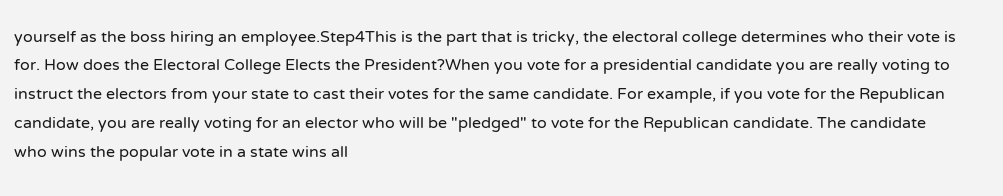yourself as the boss hiring an employee.Step4This is the part that is tricky, the electoral college determines who their vote is for. How does the Electoral College Elects the President?When you vote for a presidential candidate you are really voting to instruct the electors from your state to cast their votes for the same candidate. For example, if you vote for the Republican candidate, you are really voting for an elector who will be "pledged" to vote for the Republican candidate. The candidate who wins the popular vote in a state wins all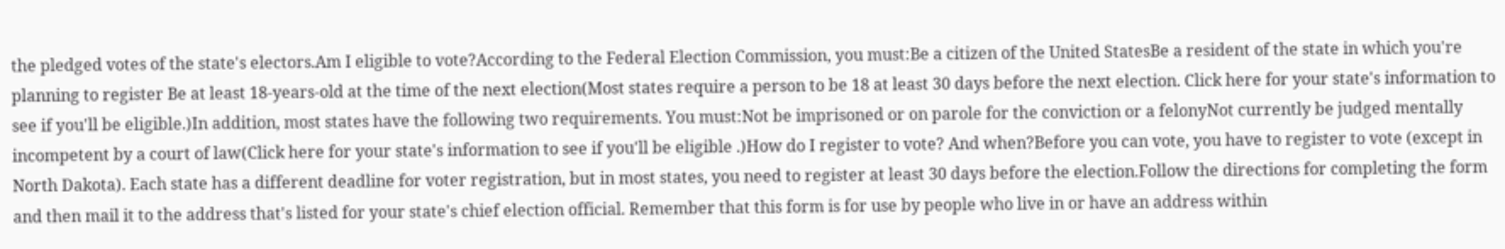the pledged votes of the state's electors.Am I eligible to vote?According to the Federal Election Commission, you must:Be a citizen of the United StatesBe a resident of the state in which you're planning to register Be at least 18-years-old at the time of the next election(Most states require a person to be 18 at least 30 days before the next election. Click here for your state's information to see if you'll be eligible.)In addition, most states have the following two requirements. You must:Not be imprisoned or on parole for the conviction or a felonyNot currently be judged mentally incompetent by a court of law(Click here for your state's information to see if you'll be eligible .)How do I register to vote? And when?Before you can vote, you have to register to vote (except in North Dakota). Each state has a different deadline for voter registration, but in most states, you need to register at least 30 days before the election.Follow the directions for completing the form and then mail it to the address that's listed for your state's chief election official. Remember that this form is for use by people who live in or have an address within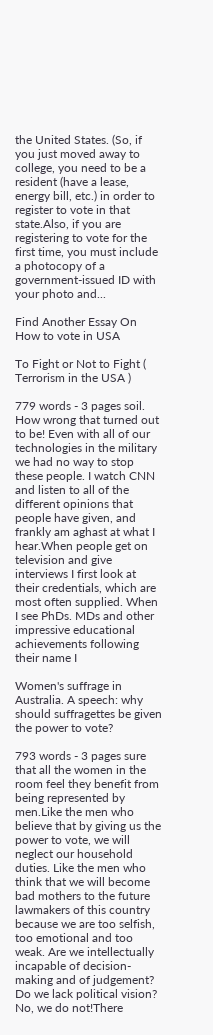the United States. (So, if you just moved away to college, you need to be a resident (have a lease, energy bill, etc.) in order to register to vote in that state.Also, if you are registering to vote for the first time, you must include a photocopy of a government-issued ID with your photo and...

Find Another Essay On How to vote in USA

To Fight or Not to Fight ( Terrorism in the USA )

779 words - 3 pages soil. How wrong that turned out to be! Even with all of our technologies in the military we had no way to stop these people. I watch CNN and listen to all of the different opinions that people have given, and frankly am aghast at what I hear.When people get on television and give interviews I first look at their credentials, which are most often supplied. When I see PhDs. MDs and other impressive educational achievements following their name I

Women's suffrage in Australia. A speech: why should suffragettes be given the power to vote?

793 words - 3 pages sure that all the women in the room feel they benefit from being represented by men.Like the men who believe that by giving us the power to vote, we will neglect our household duties. Like the men who think that we will become bad mothers to the future lawmakers of this country because we are too selfish, too emotional and too weak. Are we intellectually incapable of decision-making and of judgement? Do we lack political vision? No, we do not!There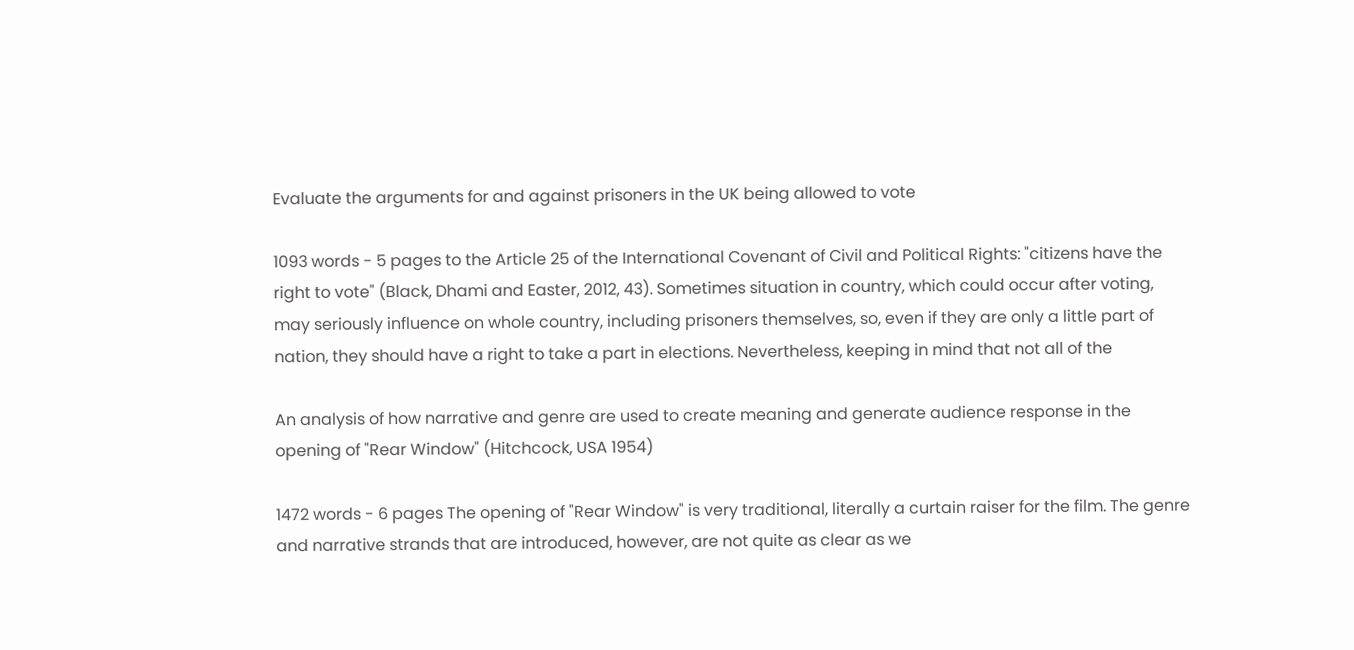Evaluate the arguments for and against prisoners in the UK being allowed to vote

1093 words - 5 pages to the Article 25 of the International Covenant of Civil and Political Rights: "citizens have the right to vote" (Black, Dhami and Easter, 2012, 43). Sometimes situation in country, which could occur after voting, may seriously influence on whole country, including prisoners themselves, so, even if they are only a little part of nation, they should have a right to take a part in elections. Nevertheless, keeping in mind that not all of the

An analysis of how narrative and genre are used to create meaning and generate audience response in the opening of "Rear Window" (Hitchcock, USA 1954)

1472 words - 6 pages The opening of "Rear Window" is very traditional, literally a curtain raiser for the film. The genre and narrative strands that are introduced, however, are not quite as clear as we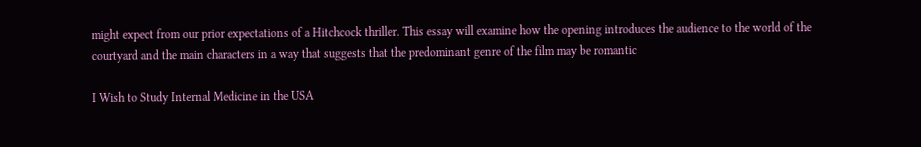might expect from our prior expectations of a Hitchcock thriller. This essay will examine how the opening introduces the audience to the world of the courtyard and the main characters in a way that suggests that the predominant genre of the film may be romantic

I Wish to Study Internal Medicine in the USA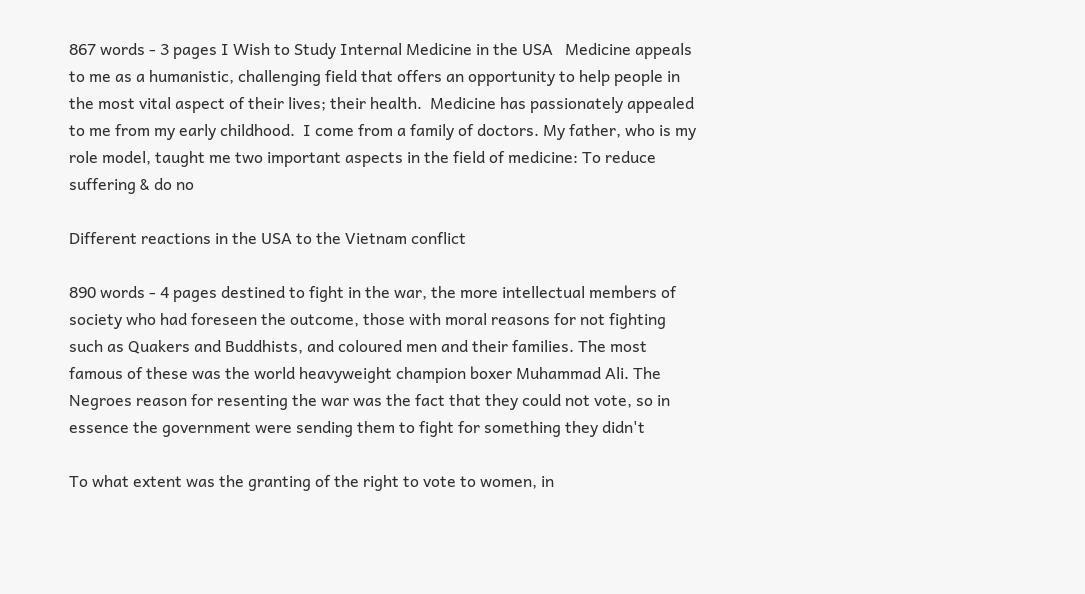867 words - 3 pages I Wish to Study Internal Medicine in the USA   Medicine appeals to me as a humanistic, challenging field that offers an opportunity to help people in the most vital aspect of their lives; their health.  Medicine has passionately appealed to me from my early childhood.  I come from a family of doctors. My father, who is my role model, taught me two important aspects in the field of medicine: To reduce suffering & do no

Different reactions in the USA to the Vietnam conflict

890 words - 4 pages destined to fight in the war, the more intellectual members of society who had foreseen the outcome, those with moral reasons for not fighting such as Quakers and Buddhists, and coloured men and their families. The most famous of these was the world heavyweight champion boxer Muhammad Ali. The Negroes reason for resenting the war was the fact that they could not vote, so in essence the government were sending them to fight for something they didn't

To what extent was the granting of the right to vote to women, in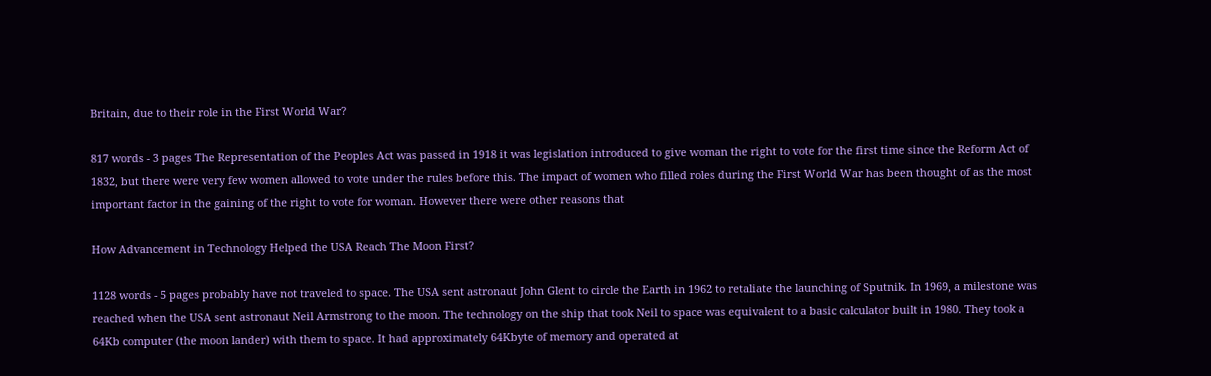Britain, due to their role in the First World War?

817 words - 3 pages The Representation of the Peoples Act was passed in 1918 it was legislation introduced to give woman the right to vote for the first time since the Reform Act of 1832, but there were very few women allowed to vote under the rules before this. The impact of women who filled roles during the First World War has been thought of as the most important factor in the gaining of the right to vote for woman. However there were other reasons that

How Advancement in Technology Helped the USA Reach The Moon First?

1128 words - 5 pages probably have not traveled to space. The USA sent astronaut John Glent to circle the Earth in 1962 to retaliate the launching of Sputnik. In 1969, a milestone was reached when the USA sent astronaut Neil Armstrong to the moon. The technology on the ship that took Neil to space was equivalent to a basic calculator built in 1980. They took a 64Kb computer (the moon lander) with them to space. It had approximately 64Kbyte of memory and operated at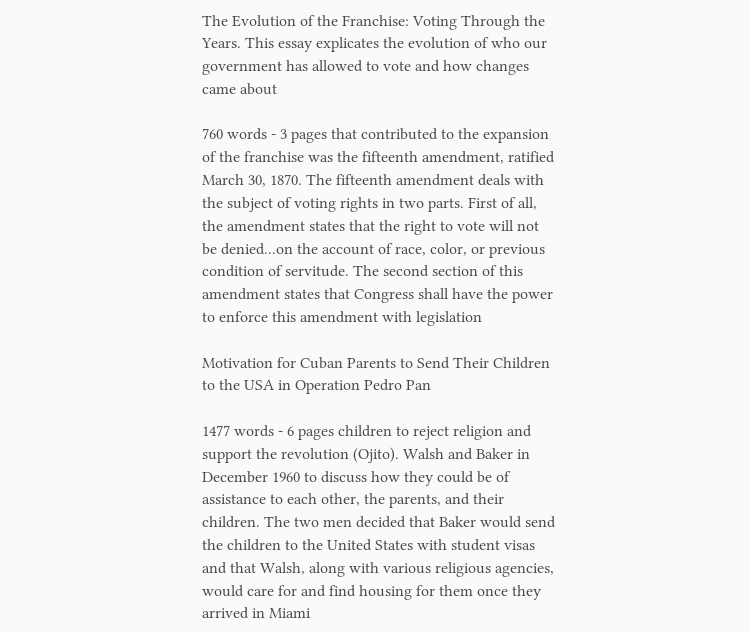The Evolution of the Franchise: Voting Through the Years. This essay explicates the evolution of who our government has allowed to vote and how changes came about

760 words - 3 pages that contributed to the expansion of the franchise was the fifteenth amendment, ratified March 30, 1870. The fifteenth amendment deals with the subject of voting rights in two parts. First of all, the amendment states that the right to vote will not be denied...on the account of race, color, or previous condition of servitude. The second section of this amendment states that Congress shall have the power to enforce this amendment with legislation

Motivation for Cuban Parents to Send Their Children to the USA in Operation Pedro Pan

1477 words - 6 pages children to reject religion and support the revolution (Ojito). Walsh and Baker in December 1960 to discuss how they could be of assistance to each other, the parents, and their children. The two men decided that Baker would send the children to the United States with student visas and that Walsh, along with various religious agencies, would care for and find housing for them once they arrived in Miami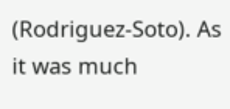(Rodriguez-Soto). As it was much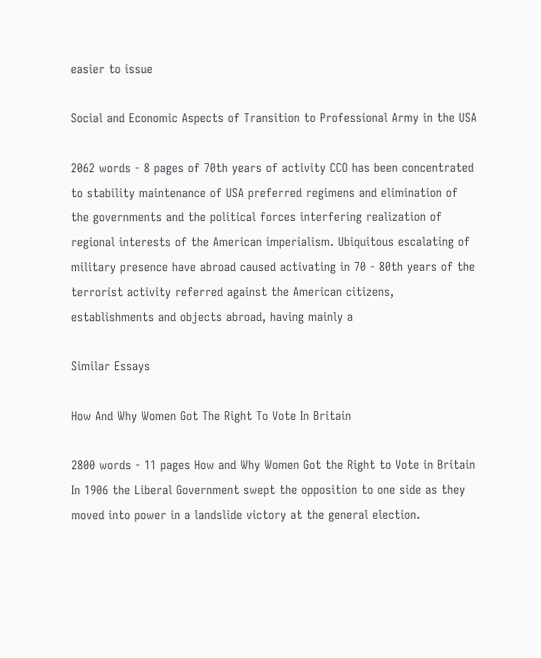easier to issue

Social and Economic Aspects of Transition to Professional Army in the USA

2062 words - 8 pages of 70th years of activity CCO has been concentrated to stability maintenance of USA preferred regimens and elimination of the governments and the political forces interfering realization of regional interests of the American imperialism. Ubiquitous escalating of military presence have abroad caused activating in 70 - 80th years of the terrorist activity referred against the American citizens, establishments and objects abroad, having mainly a

Similar Essays

How And Why Women Got The Right To Vote In Britain

2800 words - 11 pages How and Why Women Got the Right to Vote in Britain In 1906 the Liberal Government swept the opposition to one side as they moved into power in a landslide victory at the general election.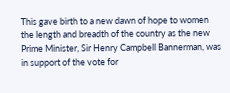This gave birth to a new dawn of hope to women the length and breadth of the country as the new Prime Minister, Sir Henry Campbell Bannerman, was in support of the vote for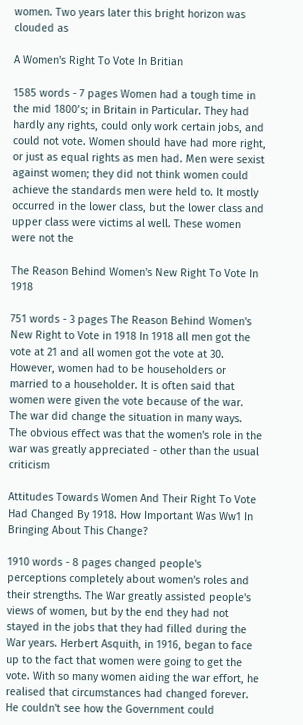women. Two years later this bright horizon was clouded as

A Women's Right To Vote In Britian

1585 words - 7 pages Women had a tough time in the mid 1800’s; in Britain in Particular. They had hardly any rights, could only work certain jobs, and could not vote. Women should have had more right, or just as equal rights as men had. Men were sexist against women; they did not think women could achieve the standards men were held to. It mostly occurred in the lower class, but the lower class and upper class were victims al well. These women were not the

The Reason Behind Women's New Right To Vote In 1918

751 words - 3 pages The Reason Behind Women's New Right to Vote in 1918 In 1918 all men got the vote at 21 and all women got the vote at 30. However, women had to be householders or married to a householder. It is often said that women were given the vote because of the war. The war did change the situation in many ways. The obvious effect was that the women's role in the war was greatly appreciated - other than the usual criticism

Attitudes Towards Women And Their Right To Vote Had Changed By 1918. How Important Was Ww1 In Bringing About This Change?

1910 words - 8 pages changed people's perceptions completely about women's roles and their strengths. The War greatly assisted people's views of women, but by the end they had not stayed in the jobs that they had filled during the War years. Herbert Asquith, in 1916, began to face up to the fact that women were going to get the vote. With so many women aiding the war effort, he realised that circumstances had changed forever. He couldn't see how the Government could